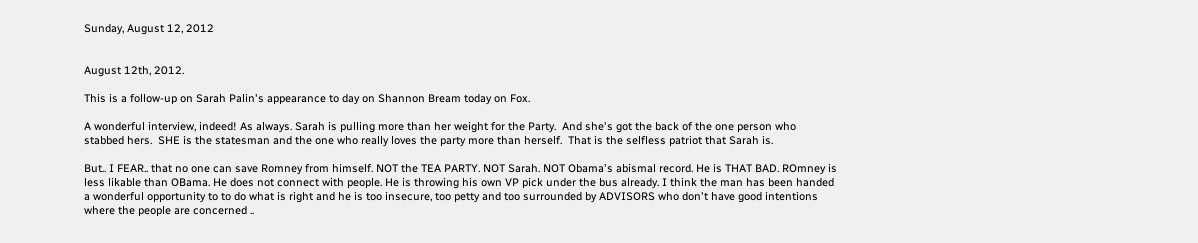Sunday, August 12, 2012


August 12th, 2012.

This is a follow-up on Sarah Palin's appearance to day on Shannon Bream today on Fox.

A wonderful interview, indeed! As always. Sarah is pulling more than her weight for the Party.  And she's got the back of the one person who stabbed hers.  SHE is the statesman and the one who really loves the party more than herself.  That is the selfless patriot that Sarah is.

But.. I FEAR.. that no one can save Romney from himself. NOT the TEA PARTY. NOT Sarah. NOT Obama's abismal record. He is THAT BAD. ROmney is less likable than OBama. He does not connect with people. He is throwing his own VP pick under the bus already. I think the man has been handed a wonderful opportunity to to do what is right and he is too insecure, too petty and too surrounded by ADVISORS who don't have good intentions where the people are concerned ..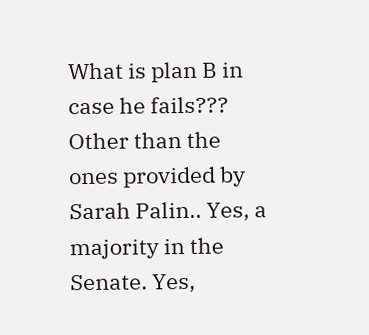What is plan B in case he fails??? Other than the ones provided by Sarah Palin.. Yes, a majority in the Senate. Yes,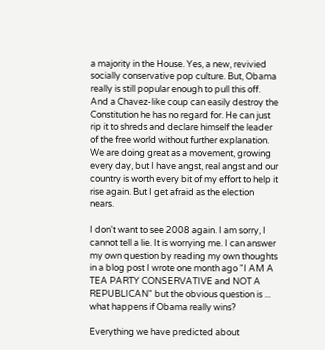a majority in the House. Yes, a new, revivied socially conservative pop culture. But, Obama really is still popular enough to pull this off. And a Chavez-like coup can easily destroy the Constitution he has no regard for. He can just rip it to shreds and declare himself the leader of the free world without further explanation. We are doing great as a movement, growing every day, but I have angst, real angst and our country is worth every bit of my effort to help it rise again. But I get afraid as the election nears.

I don't want to see 2008 again. I am sorry, I cannot tell a lie. It is worrying me. I can answer my own question by reading my own thoughts in a blog post I wrote one month ago "I AM A TEA PARTY CONSERVATIVE and NOT A REPUBLICAN" but the obvious question is ... what happens if Obama really wins?

Everything we have predicted about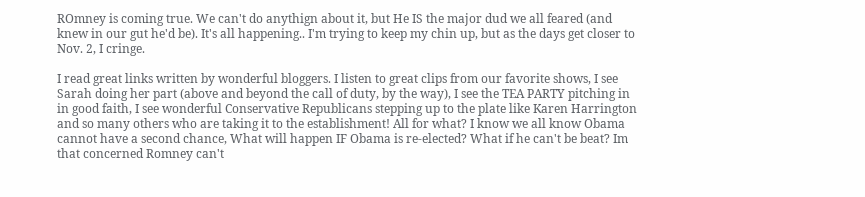ROmney is coming true. We can't do anythign about it, but He IS the major dud we all feared (and knew in our gut he'd be). It's all happening.. I'm trying to keep my chin up, but as the days get closer to Nov. 2, I cringe.

I read great links written by wonderful bloggers. I listen to great clips from our favorite shows, I see Sarah doing her part (above and beyond the call of duty, by the way), I see the TEA PARTY pitching in in good faith, I see wonderful Conservative Republicans stepping up to the plate like Karen Harrington and so many others who are taking it to the establishment! All for what? I know we all know Obama cannot have a second chance, What will happen IF Obama is re-elected? What if he can't be beat? Im that concerned Romney can't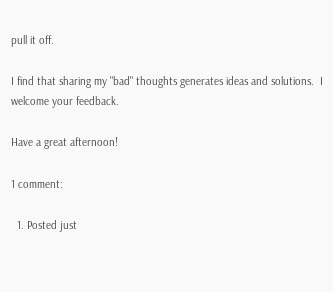pull it off.

I find that sharing my "bad" thoughts generates ideas and solutions.  I welcome your feedback.

Have a great afternoon!

1 comment:

  1. Posted just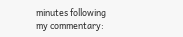minutes following my commentary: